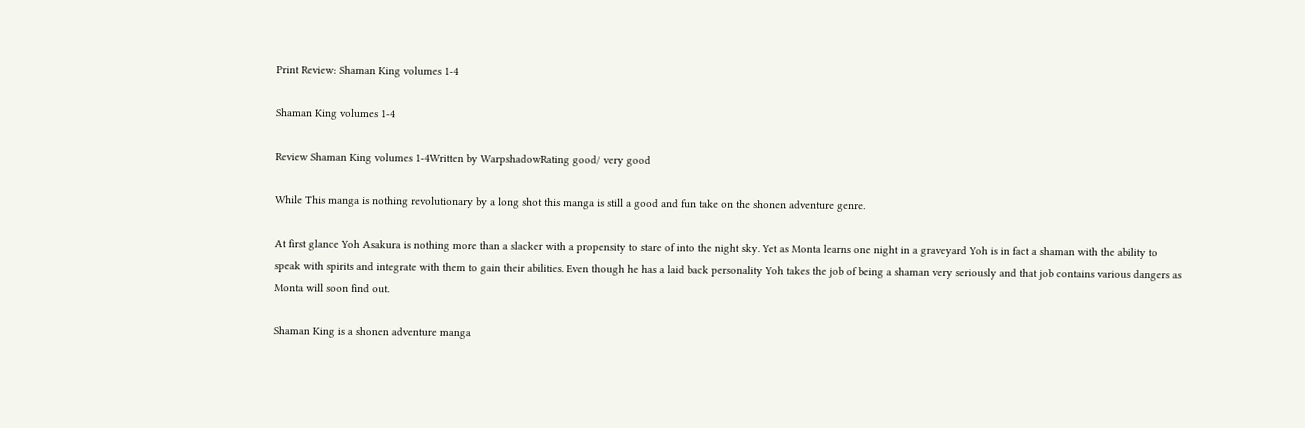Print Review: Shaman King volumes 1-4

Shaman King volumes 1-4

Review Shaman King volumes 1-4Written by WarpshadowRating good/ very good

While This manga is nothing revolutionary by a long shot this manga is still a good and fun take on the shonen adventure genre.

At first glance Yoh Asakura is nothing more than a slacker with a propensity to stare of into the night sky. Yet as Monta learns one night in a graveyard Yoh is in fact a shaman with the ability to speak with spirits and integrate with them to gain their abilities. Even though he has a laid back personality Yoh takes the job of being a shaman very seriously and that job contains various dangers as Monta will soon find out.

Shaman King is a shonen adventure manga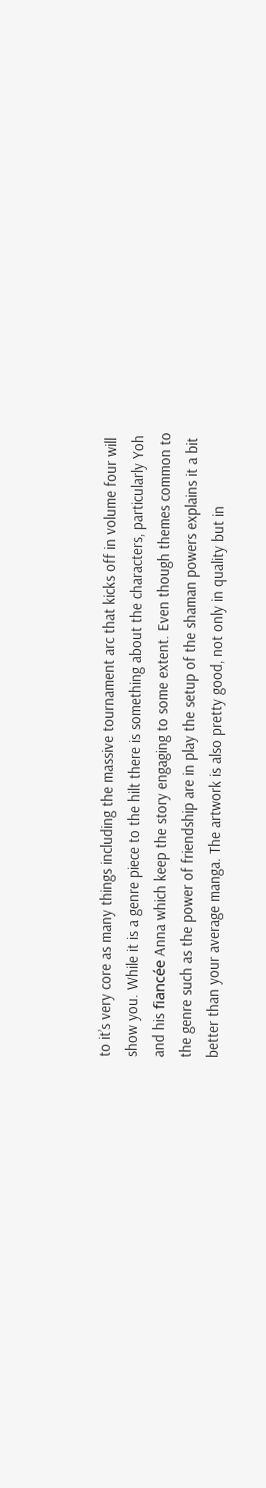to it’s very core as many things including the massive tournament arc that kicks off in volume four will show you. While it is a genre piece to the hilt there is something about the characters, particularly Yoh and his fiancée Anna which keep the story engaging to some extent. Even though themes common to the genre such as the power of friendship are in play the setup of the shaman powers explains it a bit better than your average manga. The artwork is also pretty good, not only in quality but in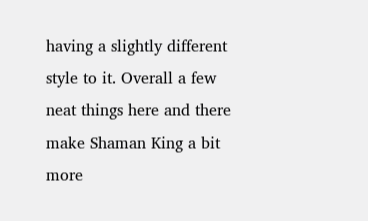having a slightly different style to it. Overall a few neat things here and there make Shaman King a bit more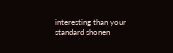interesting than your standard shonen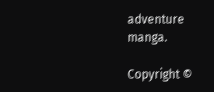adventure manga.

Copyright ©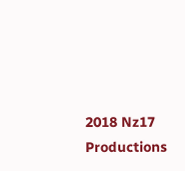2018 Nz17 Productions